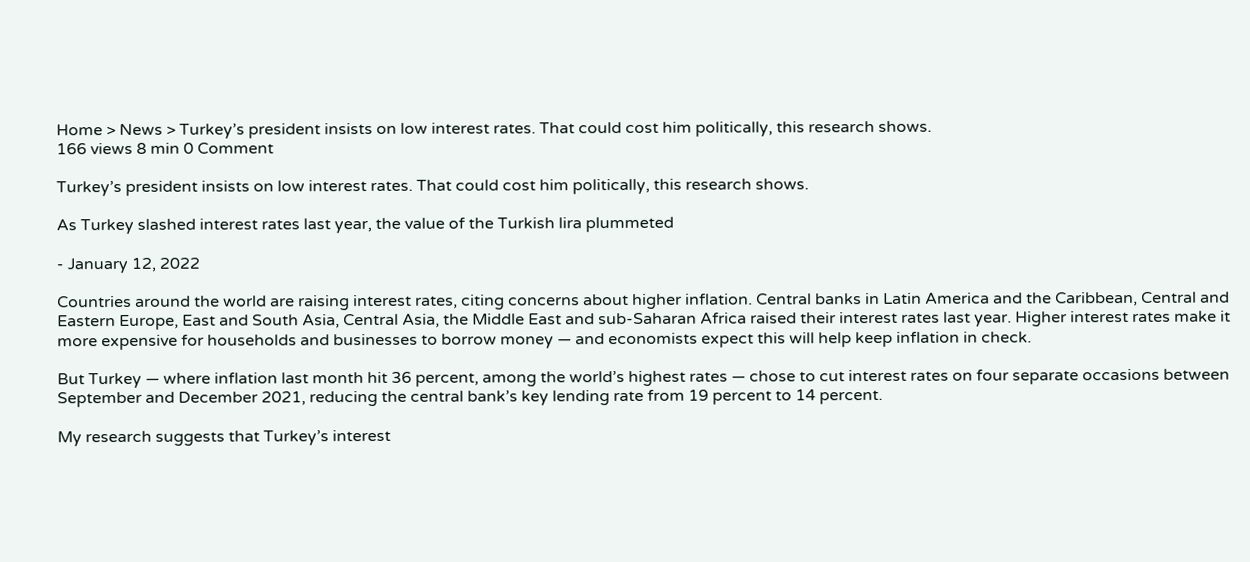Home > News > Turkey’s president insists on low interest rates. That could cost him politically, this research shows.
166 views 8 min 0 Comment

Turkey’s president insists on low interest rates. That could cost him politically, this research shows.

As Turkey slashed interest rates last year, the value of the Turkish lira plummeted

- January 12, 2022

Countries around the world are raising interest rates, citing concerns about higher inflation. Central banks in Latin America and the Caribbean, Central and Eastern Europe, East and South Asia, Central Asia, the Middle East and sub-Saharan Africa raised their interest rates last year. Higher interest rates make it more expensive for households and businesses to borrow money — and economists expect this will help keep inflation in check.

But Turkey — where inflation last month hit 36 percent, among the world’s highest rates — chose to cut interest rates on four separate occasions between September and December 2021, reducing the central bank’s key lending rate from 19 percent to 14 percent.

My research suggests that Turkey’s interest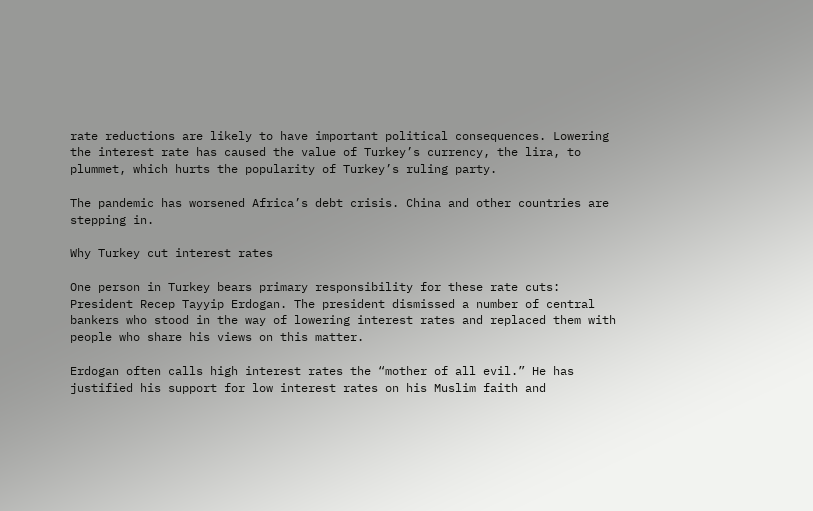rate reductions are likely to have important political consequences. Lowering the interest rate has caused the value of Turkey’s currency, the lira, to plummet, which hurts the popularity of Turkey’s ruling party.

The pandemic has worsened Africa’s debt crisis. China and other countries are stepping in.

Why Turkey cut interest rates

One person in Turkey bears primary responsibility for these rate cuts: President Recep Tayyip Erdogan. The president dismissed a number of central bankers who stood in the way of lowering interest rates and replaced them with people who share his views on this matter.

Erdogan often calls high interest rates the “mother of all evil.” He has justified his support for low interest rates on his Muslim faith and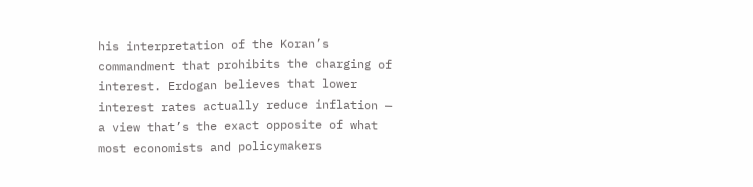his interpretation of the Koran’s commandment that prohibits the charging of interest. Erdogan believes that lower interest rates actually reduce inflation — a view that’s the exact opposite of what most economists and policymakers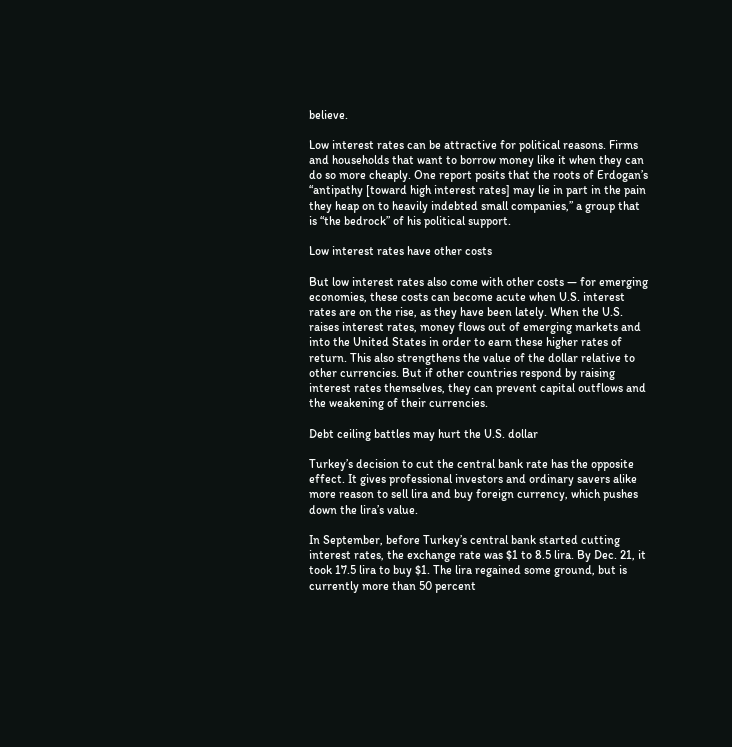believe.

Low interest rates can be attractive for political reasons. Firms and households that want to borrow money like it when they can do so more cheaply. One report posits that the roots of Erdogan’s “antipathy [toward high interest rates] may lie in part in the pain they heap on to heavily indebted small companies,” a group that is “the bedrock” of his political support.

Low interest rates have other costs

But low interest rates also come with other costs — for emerging economies, these costs can become acute when U.S. interest rates are on the rise, as they have been lately. When the U.S. raises interest rates, money flows out of emerging markets and into the United States in order to earn these higher rates of return. This also strengthens the value of the dollar relative to other currencies. But if other countries respond by raising interest rates themselves, they can prevent capital outflows and the weakening of their currencies.

Debt ceiling battles may hurt the U.S. dollar

Turkey’s decision to cut the central bank rate has the opposite effect. It gives professional investors and ordinary savers alike more reason to sell lira and buy foreign currency, which pushes down the lira’s value.

In September, before Turkey’s central bank started cutting interest rates, the exchange rate was $1 to 8.5 lira. By Dec. 21, it took 17.5 lira to buy $1. The lira regained some ground, but is currently more than 50 percent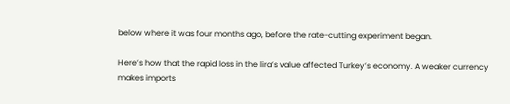below where it was four months ago, before the rate-cutting experiment began.

Here’s how that the rapid loss in the lira’s value affected Turkey’s economy. A weaker currency makes imports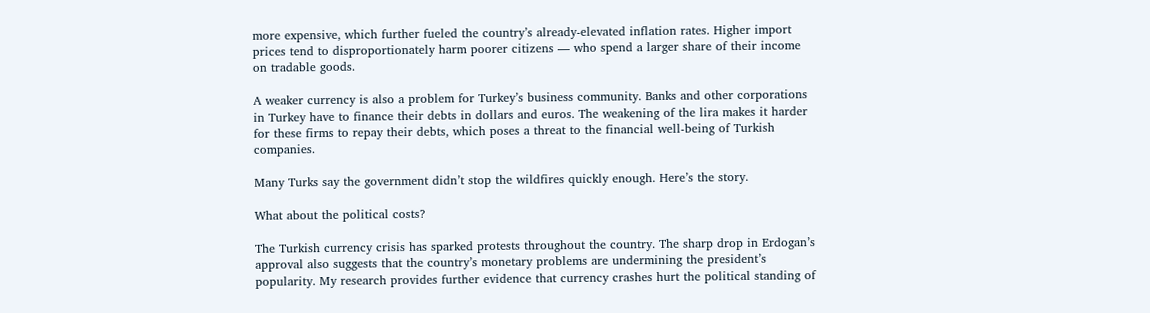more expensive, which further fueled the country’s already-elevated inflation rates. Higher import prices tend to disproportionately harm poorer citizens — who spend a larger share of their income on tradable goods.

A weaker currency is also a problem for Turkey’s business community. Banks and other corporations in Turkey have to finance their debts in dollars and euros. The weakening of the lira makes it harder for these firms to repay their debts, which poses a threat to the financial well-being of Turkish companies.

Many Turks say the government didn’t stop the wildfires quickly enough. Here’s the story.

What about the political costs?

The Turkish currency crisis has sparked protests throughout the country. The sharp drop in Erdogan’s approval also suggests that the country’s monetary problems are undermining the president’s popularity. My research provides further evidence that currency crashes hurt the political standing of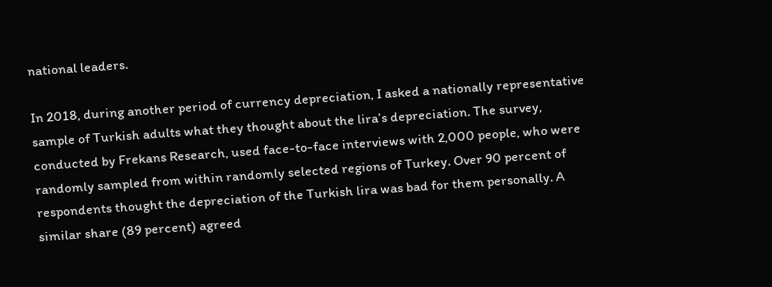national leaders.

In 2018, during another period of currency depreciation, I asked a nationally representative sample of Turkish adults what they thought about the lira’s depreciation. The survey, conducted by Frekans Research, used face-to-face interviews with 2,000 people, who were randomly sampled from within randomly selected regions of Turkey. Over 90 percent of respondents thought the depreciation of the Turkish lira was bad for them personally. A similar share (89 percent) agreed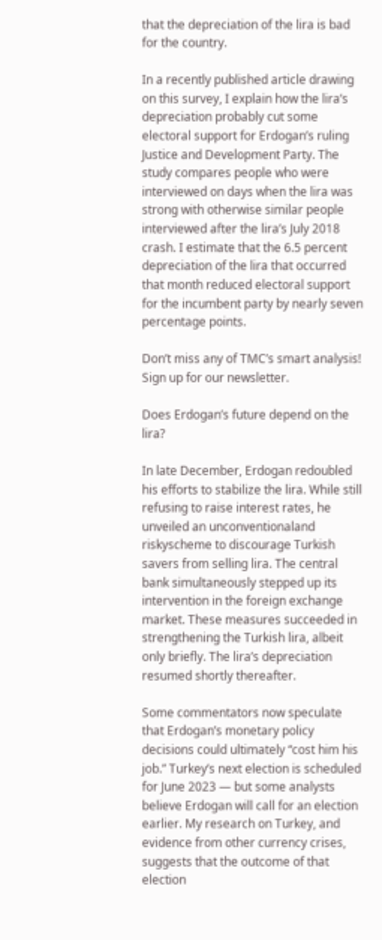that the depreciation of the lira is bad for the country.

In a recently published article drawing on this survey, I explain how the lira’s depreciation probably cut some electoral support for Erdogan’s ruling Justice and Development Party. The study compares people who were interviewed on days when the lira was strong with otherwise similar people interviewed after the lira’s July 2018 crash. I estimate that the 6.5 percent depreciation of the lira that occurred that month reduced electoral support for the incumbent party by nearly seven percentage points.

Don’t miss any of TMC’s smart analysis! Sign up for our newsletter.

Does Erdogan’s future depend on the lira?

In late December, Erdogan redoubled his efforts to stabilize the lira. While still refusing to raise interest rates, he unveiled an unconventionaland riskyscheme to discourage Turkish savers from selling lira. The central bank simultaneously stepped up its intervention in the foreign exchange market. These measures succeeded in strengthening the Turkish lira, albeit only briefly. The lira’s depreciation resumed shortly thereafter.

Some commentators now speculate that Erdogan’s monetary policy decisions could ultimately “cost him his job.” Turkey’s next election is scheduled for June 2023 — but some analysts believe Erdogan will call for an election earlier. My research on Turkey, and evidence from other currency crises, suggests that the outcome of that election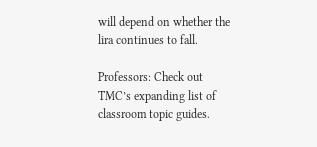will depend on whether the lira continues to fall.

Professors: Check out TMC’s expanding list of classroom topic guides.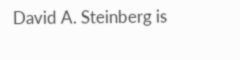David A. Steinberg is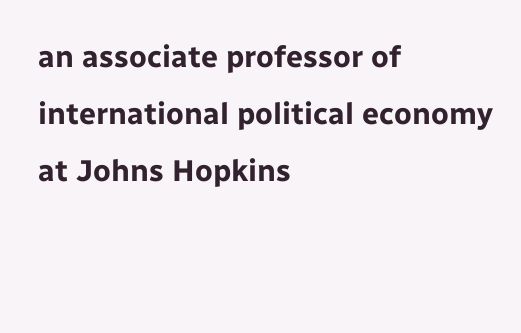an associate professor of international political economy at Johns Hopkins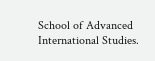School of Advanced International Studies.